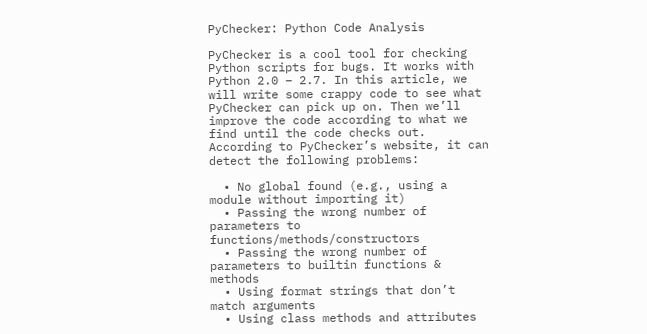PyChecker: Python Code Analysis

PyChecker is a cool tool for checking Python scripts for bugs. It works with Python 2.0 – 2.7. In this article, we will write some crappy code to see what PyChecker can pick up on. Then we’ll improve the code according to what we find until the code checks out. According to PyChecker’s website, it can detect the following problems:

  • No global found (e.g., using a module without importing it)
  • Passing the wrong number of parameters to functions/methods/constructors
  • Passing the wrong number of parameters to builtin functions & methods
  • Using format strings that don’t match arguments
  • Using class methods and attributes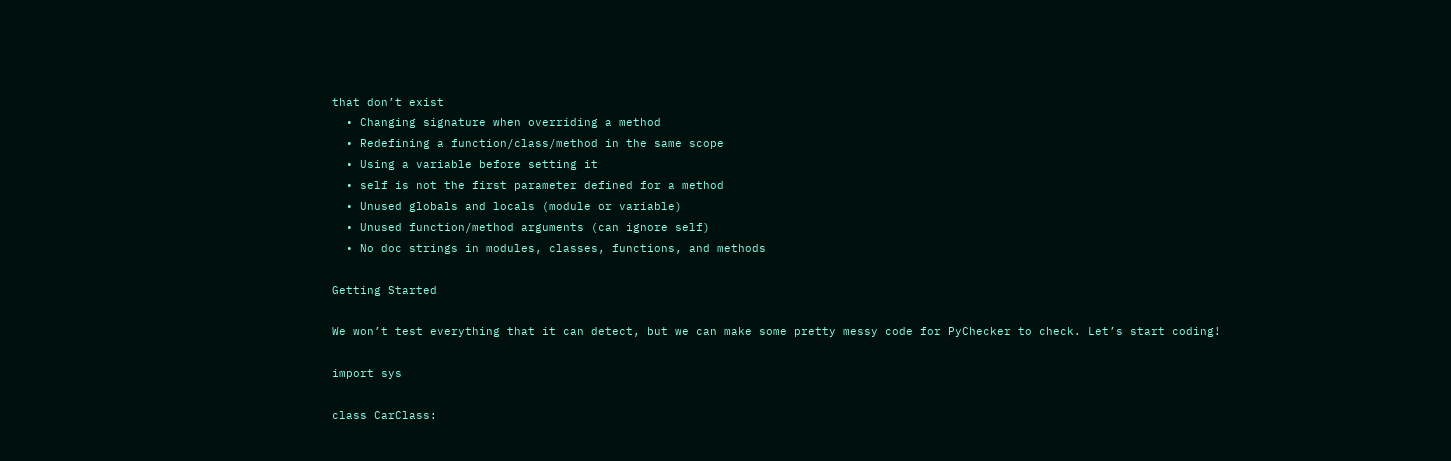that don’t exist
  • Changing signature when overriding a method
  • Redefining a function/class/method in the same scope
  • Using a variable before setting it
  • self is not the first parameter defined for a method
  • Unused globals and locals (module or variable)
  • Unused function/method arguments (can ignore self)
  • No doc strings in modules, classes, functions, and methods

Getting Started

We won’t test everything that it can detect, but we can make some pretty messy code for PyChecker to check. Let’s start coding!

import sys

class CarClass: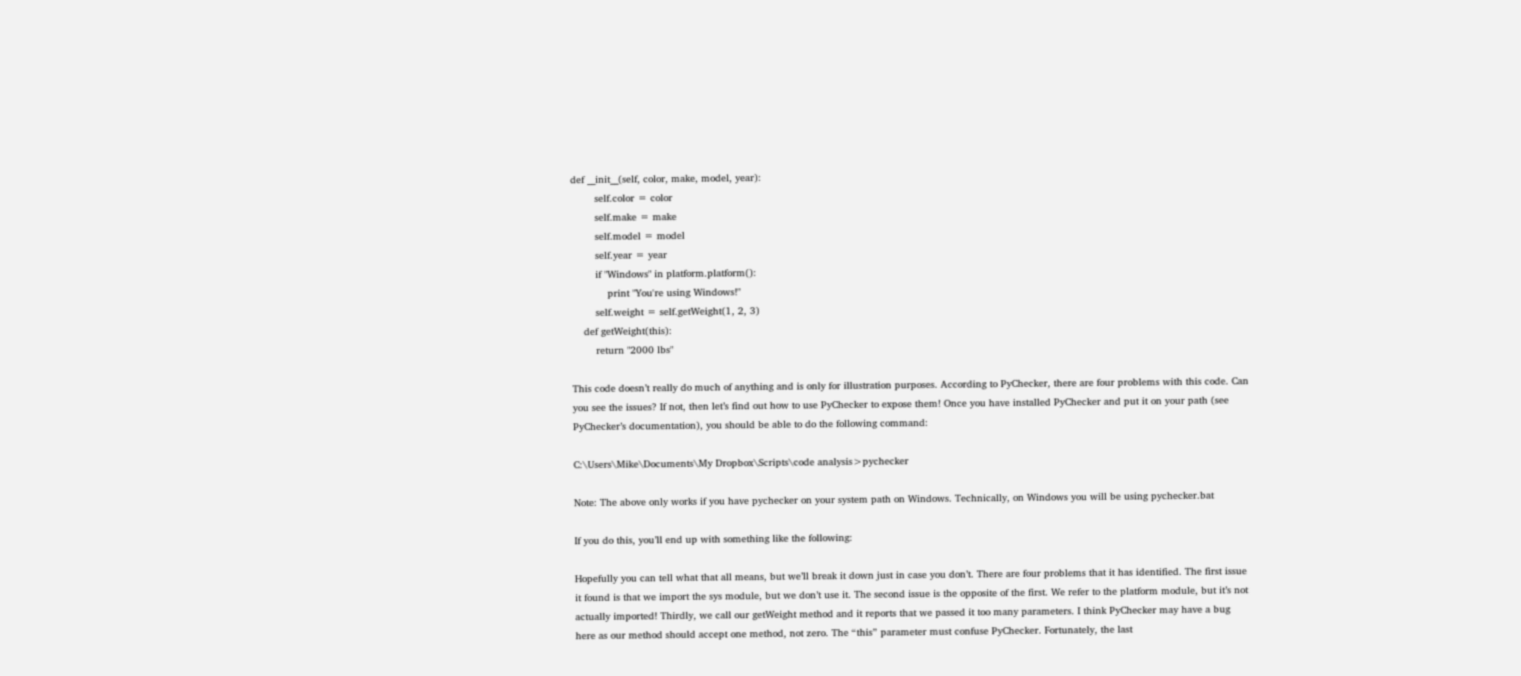def __init__(self, color, make, model, year):
        self.color = color
        self.make = make
        self.model = model
        self.year = year
        if "Windows" in platform.platform():
            print "You're using Windows!"
        self.weight = self.getWeight(1, 2, 3)
    def getWeight(this):
        return "2000 lbs"

This code doesn’t really do much of anything and is only for illustration purposes. According to PyChecker, there are four problems with this code. Can you see the issues? If not, then let’s find out how to use PyChecker to expose them! Once you have installed PyChecker and put it on your path (see PyChecker’s documentation), you should be able to do the following command:

C:\Users\Mike\Documents\My Dropbox\Scripts\code analysis>pychecker

Note: The above only works if you have pychecker on your system path on Windows. Technically, on Windows you will be using pychecker.bat

If you do this, you’ll end up with something like the following:

Hopefully you can tell what that all means, but we’ll break it down just in case you don’t. There are four problems that it has identified. The first issue it found is that we import the sys module, but we don’t use it. The second issue is the opposite of the first. We refer to the platform module, but it’s not actually imported! Thirdly, we call our getWeight method and it reports that we passed it too many parameters. I think PyChecker may have a bug here as our method should accept one method, not zero. The “this” parameter must confuse PyChecker. Fortunately, the last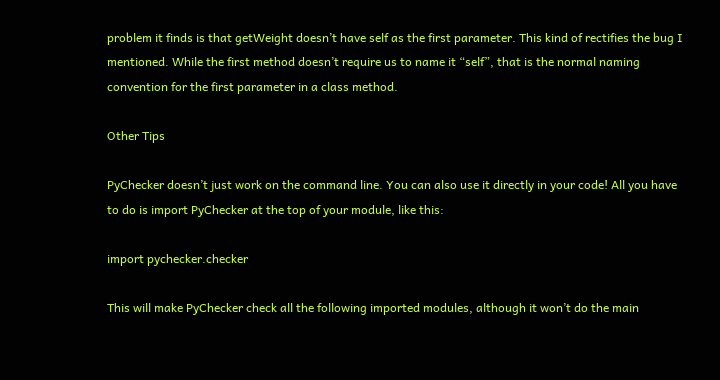problem it finds is that getWeight doesn’t have self as the first parameter. This kind of rectifies the bug I mentioned. While the first method doesn’t require us to name it “self”, that is the normal naming convention for the first parameter in a class method.

Other Tips

PyChecker doesn’t just work on the command line. You can also use it directly in your code! All you have to do is import PyChecker at the top of your module, like this:

import pychecker.checker

This will make PyChecker check all the following imported modules, although it won’t do the main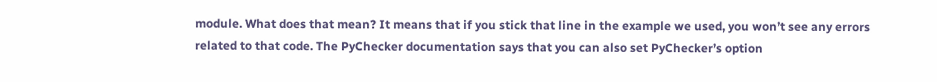module. What does that mean? It means that if you stick that line in the example we used, you won’t see any errors related to that code. The PyChecker documentation says that you can also set PyChecker’s option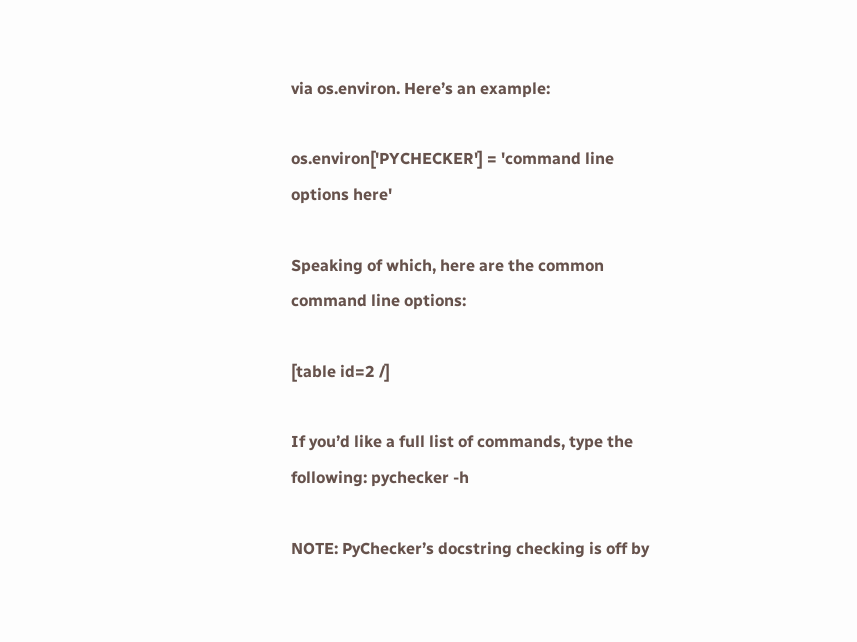via os.environ. Here’s an example:

os.environ['PYCHECKER'] = 'command line options here'

Speaking of which, here are the common command line options:

[table id=2 /]

If you’d like a full list of commands, type the following: pychecker -h

NOTE: PyChecker’s docstring checking is off by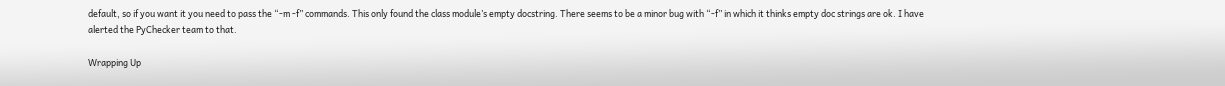default, so if you want it you need to pass the “-m -f” commands. This only found the class module’s empty docstring. There seems to be a minor bug with “-f” in which it thinks empty doc strings are ok. I have alerted the PyChecker team to that.

Wrapping Up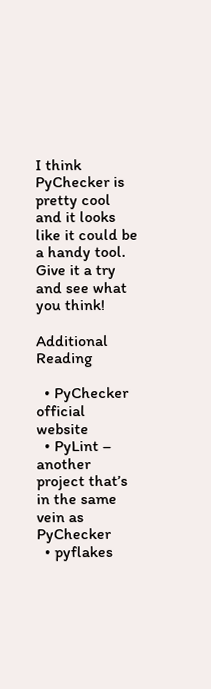I think PyChecker is pretty cool and it looks like it could be a handy tool. Give it a try and see what you think!

Additional Reading

  • PyChecker official website
  • PyLint – another project that’s in the same vein as PyChecker
  • pyflakes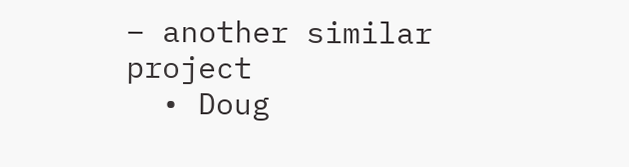– another similar project
  • Doug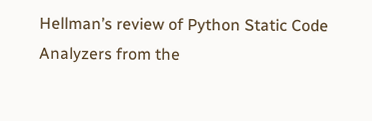Hellman’s review of Python Static Code Analyzers from the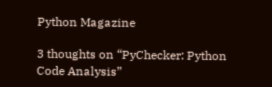Python Magazine

3 thoughts on “PyChecker: Python Code Analysis”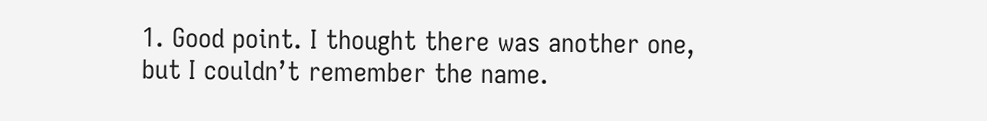1. Good point. I thought there was another one, but I couldn’t remember the name.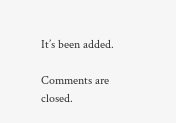It’s been added.

Comments are closed.